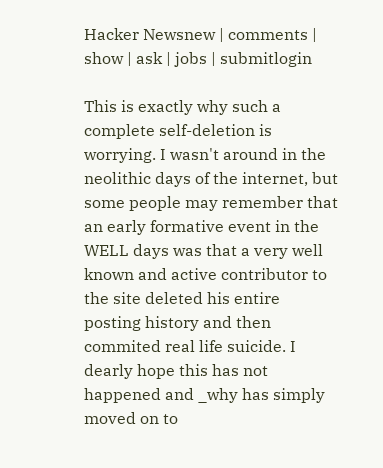Hacker Newsnew | comments | show | ask | jobs | submitlogin

This is exactly why such a complete self-deletion is worrying. I wasn't around in the neolithic days of the internet, but some people may remember that an early formative event in the WELL days was that a very well known and active contributor to the site deleted his entire posting history and then commited real life suicide. I dearly hope this has not happened and _why has simply moved on to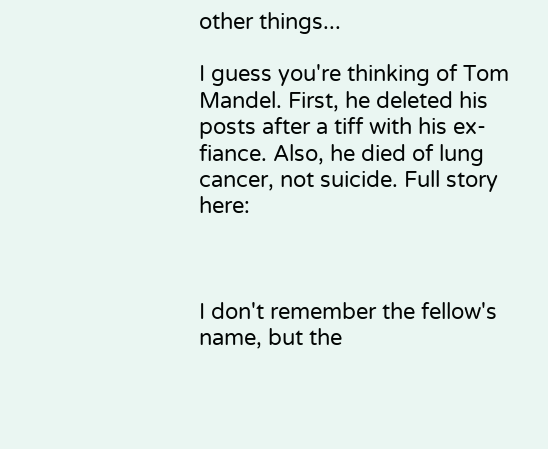other things...

I guess you're thinking of Tom Mandel. First, he deleted his posts after a tiff with his ex-fiance. Also, he died of lung cancer, not suicide. Full story here:



I don't remember the fellow's name, but the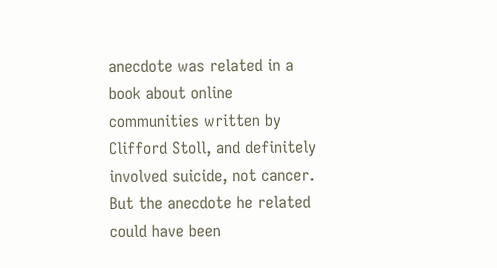anecdote was related in a book about online communities written by Clifford Stoll, and definitely involved suicide, not cancer. But the anecdote he related could have been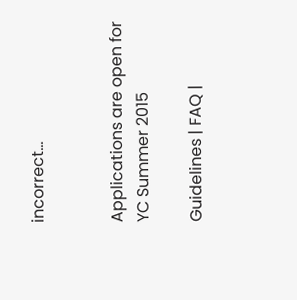incorrect...


Applications are open for YC Summer 2015

Guidelines | FAQ |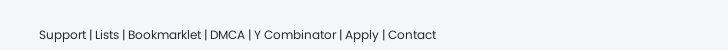Support | Lists | Bookmarklet | DMCA | Y Combinator | Apply | Contact